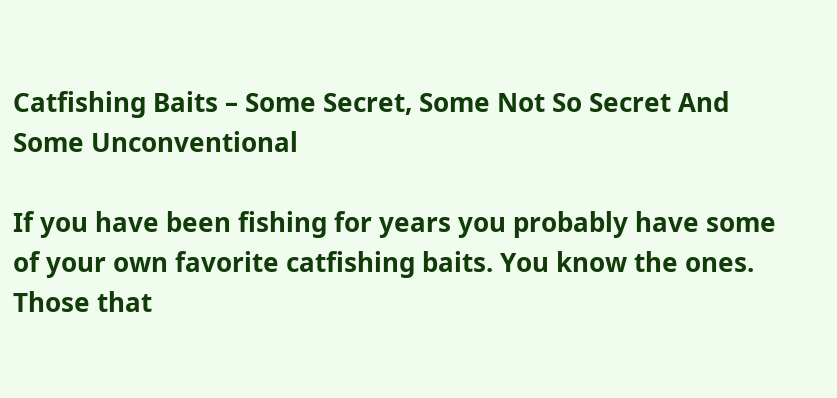Catfishing Baits – Some Secret, Some Not So Secret And Some Unconventional

If you have been fishing for years you probably have some of your own favorite catfishing baits. You know the ones. Those that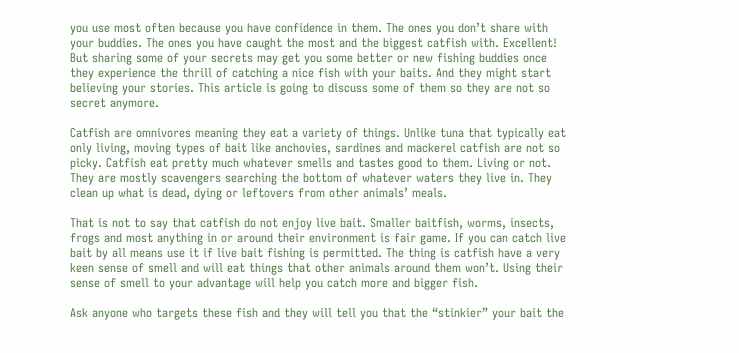you use most often because you have confidence in them. The ones you don’t share with your buddies. The ones you have caught the most and the biggest catfish with. Excellent! But sharing some of your secrets may get you some better or new fishing buddies once they experience the thrill of catching a nice fish with your baits. And they might start believing your stories. This article is going to discuss some of them so they are not so secret anymore.

Catfish are omnivores meaning they eat a variety of things. Unlike tuna that typically eat only living, moving types of bait like anchovies, sardines and mackerel catfish are not so picky. Catfish eat pretty much whatever smells and tastes good to them. Living or not. They are mostly scavengers searching the bottom of whatever waters they live in. They clean up what is dead, dying or leftovers from other animals’ meals.

That is not to say that catfish do not enjoy live bait. Smaller baitfish, worms, insects, frogs and most anything in or around their environment is fair game. If you can catch live bait by all means use it if live bait fishing is permitted. The thing is catfish have a very keen sense of smell and will eat things that other animals around them won’t. Using their sense of smell to your advantage will help you catch more and bigger fish.

Ask anyone who targets these fish and they will tell you that the “stinkier” your bait the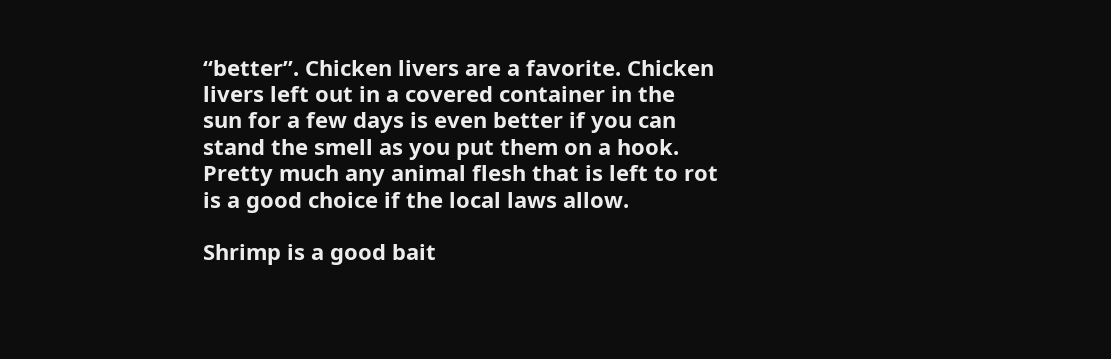“better”. Chicken livers are a favorite. Chicken livers left out in a covered container in the sun for a few days is even better if you can stand the smell as you put them on a hook. Pretty much any animal flesh that is left to rot is a good choice if the local laws allow.

Shrimp is a good bait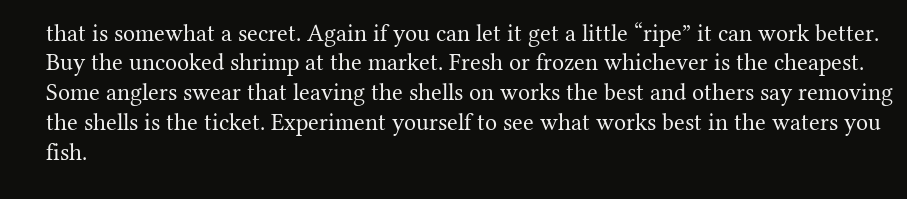that is somewhat a secret. Again if you can let it get a little “ripe” it can work better. Buy the uncooked shrimp at the market. Fresh or frozen whichever is the cheapest. Some anglers swear that leaving the shells on works the best and others say removing the shells is the ticket. Experiment yourself to see what works best in the waters you fish.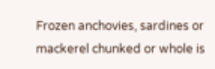Frozen anchovies, sardines or mackerel chunked or whole is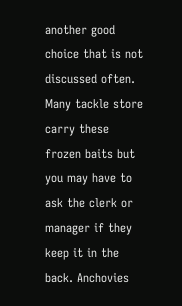another good choice that is not discussed often. Many tackle store carry these frozen baits but you may have to ask the clerk or manager if they keep it in the back. Anchovies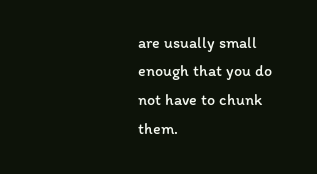are usually small enough that you do not have to chunk them.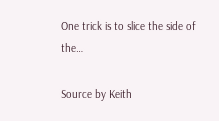One trick is to slice the side of the…

Source by Keith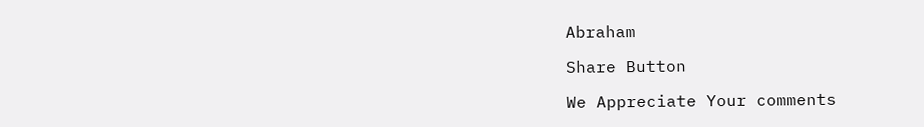Abraham

Share Button

We Appreciate Your comments